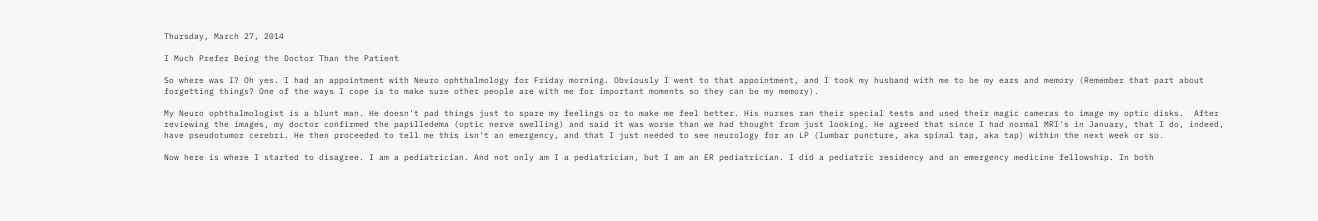Thursday, March 27, 2014

I Much Prefer Being the Doctor Than the Patient

So where was I? Oh yes. I had an appointment with Neuro ophthalmology for Friday morning. Obviously I went to that appointment, and I took my husband with me to be my ears and memory (Remember that part about forgetting things? One of the ways I cope is to make sure other people are with me for important moments so they can be my memory).

My Neuro ophthalmologist is a blunt man. He doesn't pad things just to spare my feelings or to make me feel better. His nurses ran their special tests and used their magic cameras to image my optic disks.  After reviewing the images, my doctor confirmed the papilledema (optic nerve swelling) and said it was worse than we had thought from just looking. He agreed that since I had normal MRI's in January, that I do, indeed, have pseudotumor cerebri. He then proceeded to tell me this isn't an emergency, and that I just needed to see neurology for an LP (lumbar puncture, aka spinal tap, aka tap) within the next week or so.

Now here is where I started to disagree. I am a pediatrician. And not only am I a pediatrician, but I am an ER pediatrician. I did a pediatric residency and an emergency medicine fellowship. In both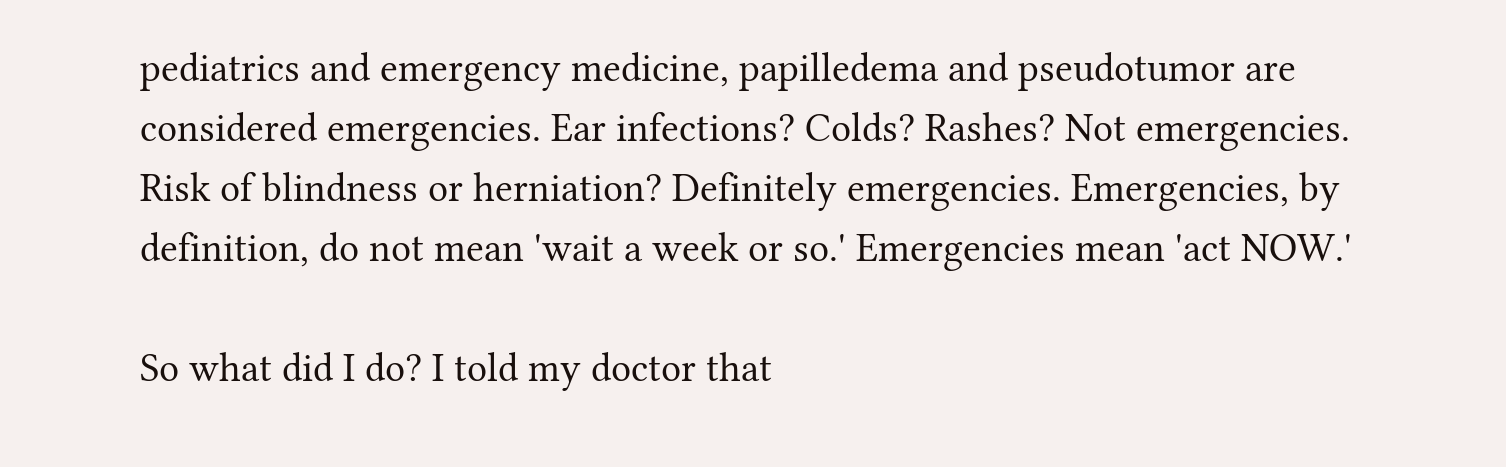pediatrics and emergency medicine, papilledema and pseudotumor are considered emergencies. Ear infections? Colds? Rashes? Not emergencies. Risk of blindness or herniation? Definitely emergencies. Emergencies, by definition, do not mean 'wait a week or so.' Emergencies mean 'act NOW.'

So what did I do? I told my doctor that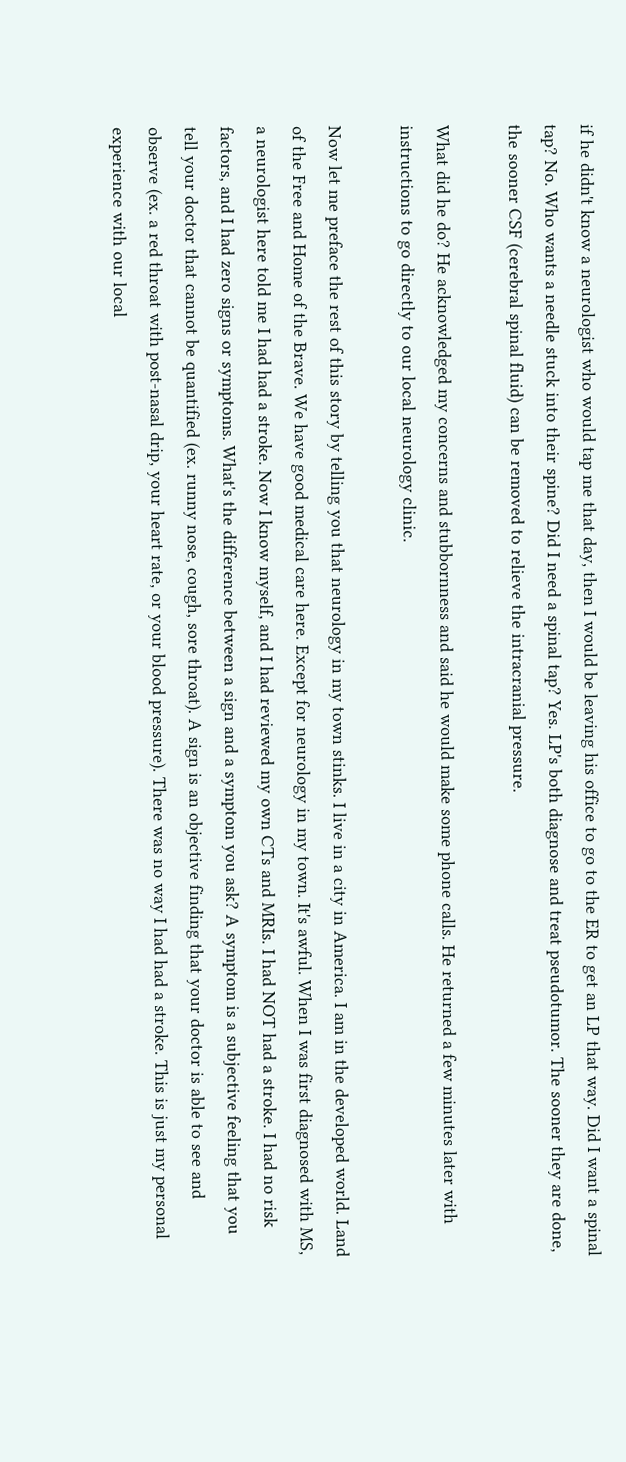if he didn't know a neurologist who would tap me that day, then I would be leaving his office to go to the ER to get an LP that way. Did I want a spinal tap? No. Who wants a needle stuck into their spine? Did I need a spinal tap? Yes. LP's both diagnose and treat pseudotumor. The sooner they are done, the sooner CSF (cerebral spinal fluid) can be removed to relieve the intracranial pressure.

What did he do? He acknowledged my concerns and stubbornness and said he would make some phone calls. He returned a few minutes later with instructions to go directly to our local neurology clinic.

Now let me preface the rest of this story by telling you that neurology in my town stinks. I live in a city in America. I am in the developed world. Land of the Free and Home of the Brave. We have good medical care here. Except for neurology in my town. It's awful. When I was first diagnosed with MS, a neurologist here told me I had had a stroke. Now I know myself, and I had reviewed my own CTs and MRIs. I had NOT had a stroke. I had no risk factors, and I had zero signs or symptoms. What's the difference between a sign and a symptom you ask? A symptom is a subjective feeling that you tell your doctor that cannot be quantified (ex. runny nose, cough, sore throat). A sign is an objective finding that your doctor is able to see and observe (ex. a red throat with post-nasal drip, your heart rate, or your blood pressure). There was no way I had had a stroke. This is just my personal experience with our local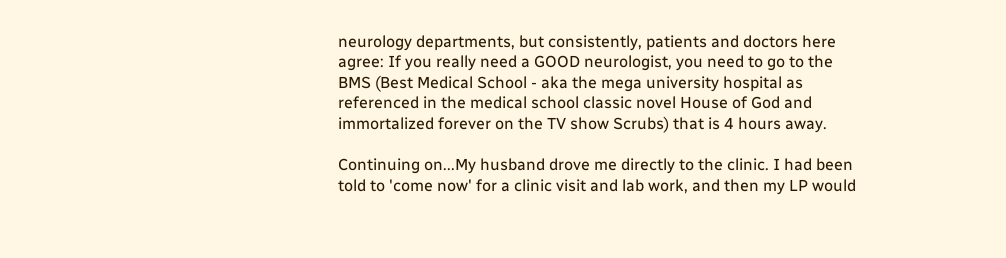neurology departments, but consistently, patients and doctors here agree: If you really need a GOOD neurologist, you need to go to the BMS (Best Medical School - aka the mega university hospital as referenced in the medical school classic novel House of God and immortalized forever on the TV show Scrubs) that is 4 hours away.

Continuing on...My husband drove me directly to the clinic. I had been told to 'come now' for a clinic visit and lab work, and then my LP would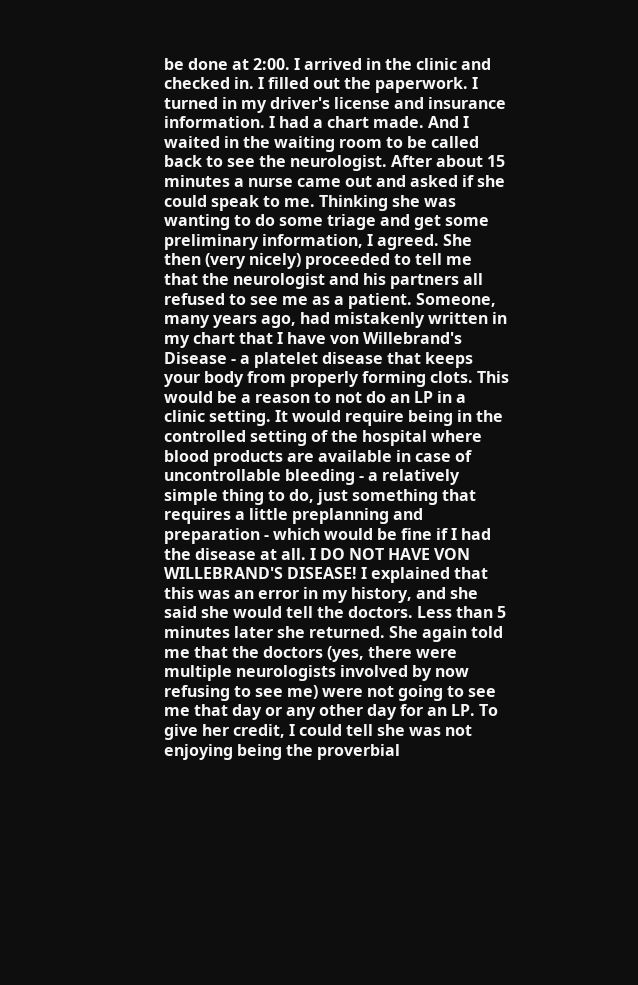be done at 2:00. I arrived in the clinic and checked in. I filled out the paperwork. I turned in my driver's license and insurance information. I had a chart made. And I waited in the waiting room to be called back to see the neurologist. After about 15 minutes a nurse came out and asked if she could speak to me. Thinking she was wanting to do some triage and get some preliminary information, I agreed. She then (very nicely) proceeded to tell me that the neurologist and his partners all refused to see me as a patient. Someone, many years ago, had mistakenly written in my chart that I have von Willebrand's Disease - a platelet disease that keeps your body from properly forming clots. This would be a reason to not do an LP in a clinic setting. It would require being in the controlled setting of the hospital where blood products are available in case of uncontrollable bleeding - a relatively simple thing to do, just something that requires a little preplanning and preparation - which would be fine if I had the disease at all. I DO NOT HAVE VON WILLEBRAND'S DISEASE! I explained that this was an error in my history, and she said she would tell the doctors. Less than 5 minutes later she returned. She again told me that the doctors (yes, there were multiple neurologists involved by now refusing to see me) were not going to see me that day or any other day for an LP. To give her credit, I could tell she was not enjoying being the proverbial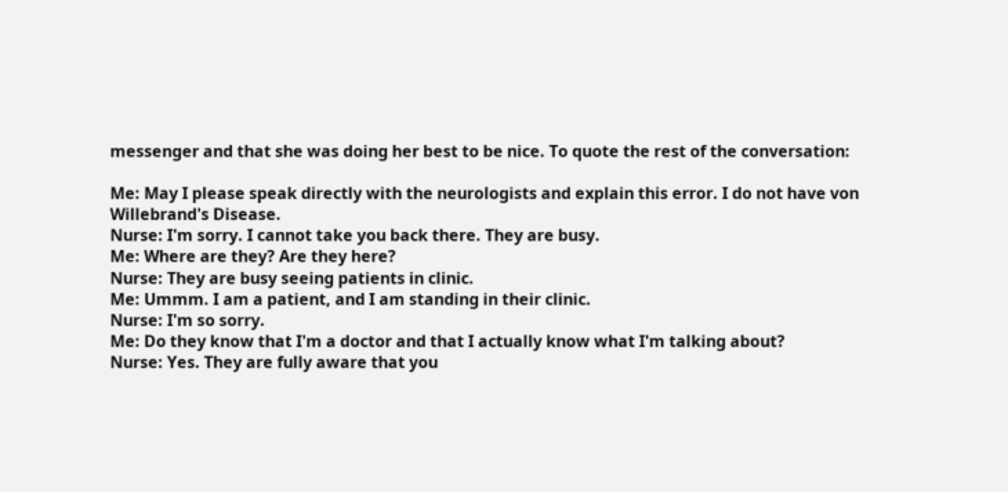messenger and that she was doing her best to be nice. To quote the rest of the conversation:

Me: May I please speak directly with the neurologists and explain this error. I do not have von Willebrand's Disease.
Nurse: I'm sorry. I cannot take you back there. They are busy.
Me: Where are they? Are they here?
Nurse: They are busy seeing patients in clinic.
Me: Ummm. I am a patient, and I am standing in their clinic.
Nurse: I'm so sorry.
Me: Do they know that I'm a doctor and that I actually know what I'm talking about?
Nurse: Yes. They are fully aware that you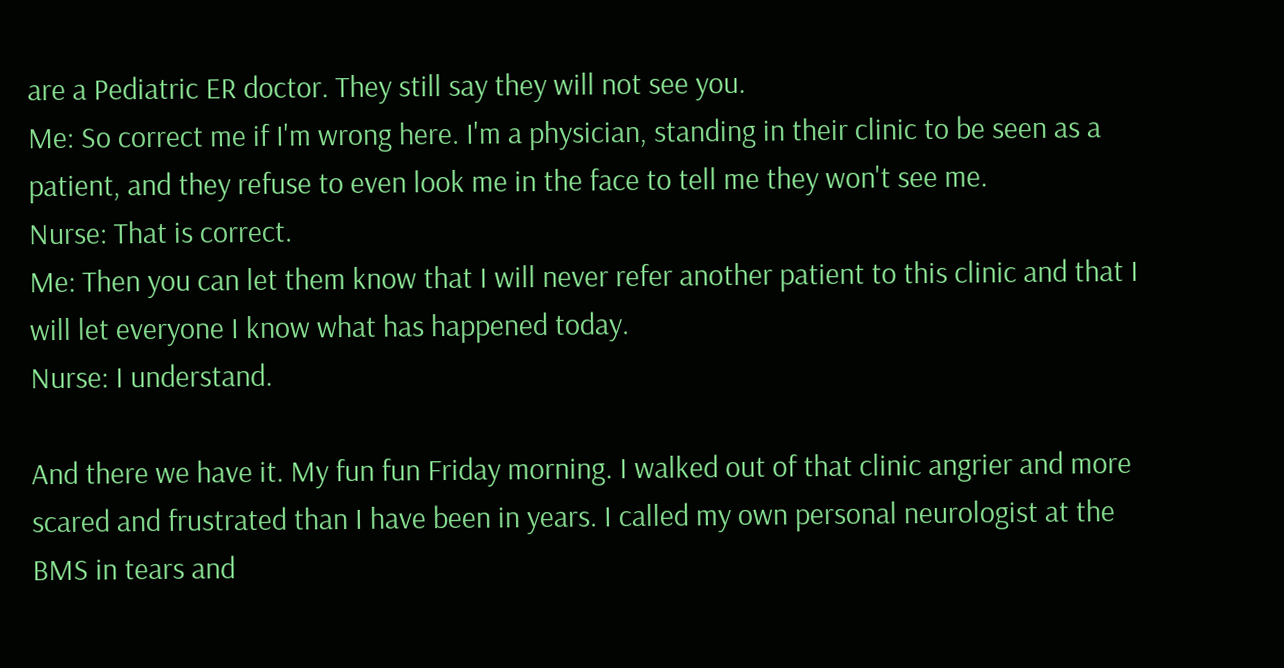are a Pediatric ER doctor. They still say they will not see you.
Me: So correct me if I'm wrong here. I'm a physician, standing in their clinic to be seen as a patient, and they refuse to even look me in the face to tell me they won't see me.
Nurse: That is correct.
Me: Then you can let them know that I will never refer another patient to this clinic and that I will let everyone I know what has happened today.
Nurse: I understand.

And there we have it. My fun fun Friday morning. I walked out of that clinic angrier and more scared and frustrated than I have been in years. I called my own personal neurologist at the BMS in tears and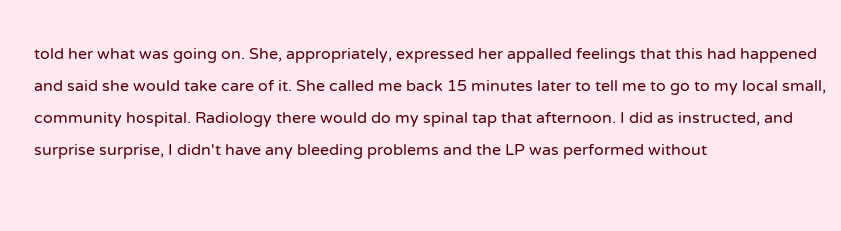told her what was going on. She, appropriately, expressed her appalled feelings that this had happened and said she would take care of it. She called me back 15 minutes later to tell me to go to my local small, community hospital. Radiology there would do my spinal tap that afternoon. I did as instructed, and surprise surprise, I didn't have any bleeding problems and the LP was performed without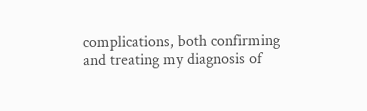complications, both confirming and treating my diagnosis of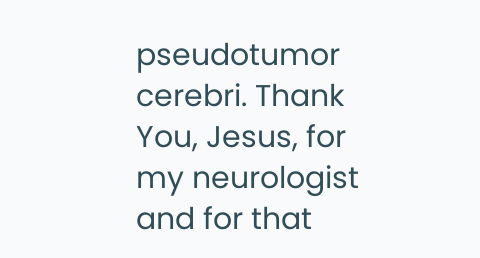pseudotumor cerebri. Thank You, Jesus, for my neurologist and for that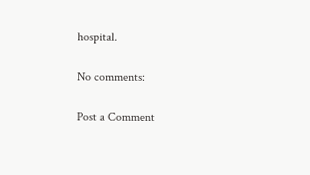hospital.

No comments:

Post a Comment